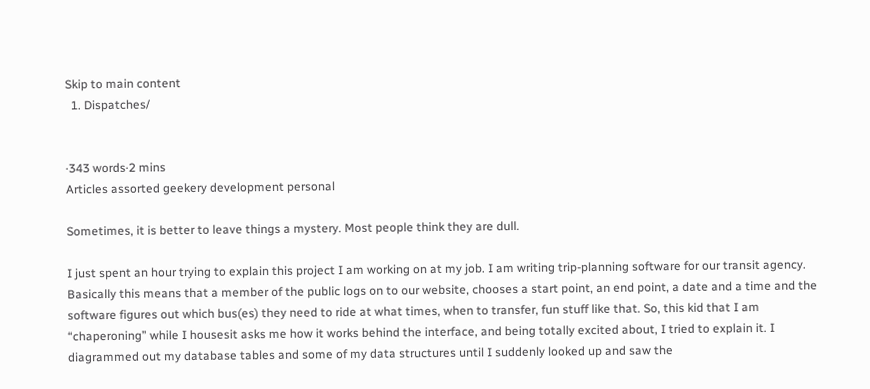Skip to main content
  1. Dispatches/


·343 words·2 mins
Articles assorted geekery development personal

Sometimes, it is better to leave things a mystery. Most people think they are dull.

I just spent an hour trying to explain this project I am working on at my job. I am writing trip-planning software for our transit agency. Basically this means that a member of the public logs on to our website, chooses a start point, an end point, a date and a time and the software figures out which bus(es) they need to ride at what times, when to transfer, fun stuff like that. So, this kid that I am “chaperoning” while I housesit asks me how it works behind the interface, and being totally excited about, I tried to explain it. I diagrammed out my database tables and some of my data structures until I suddenly looked up and saw the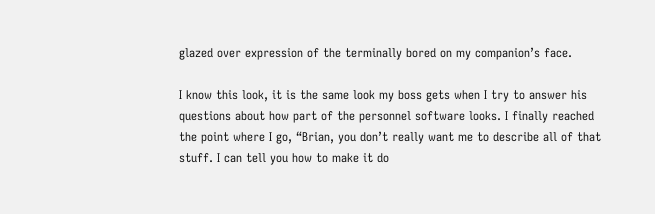glazed over expression of the terminally bored on my companion’s face.

I know this look, it is the same look my boss gets when I try to answer his questions about how part of the personnel software looks. I finally reached the point where I go, “Brian, you don’t really want me to describe all of that stuff. I can tell you how to make it do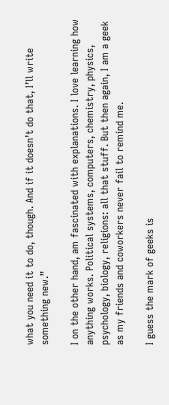what you need it to do, though. And if it doesn’t do that, I’ll write something new.”

I on the other hand, am fascinated with explanations. I love learning how anything works. Political systems, computers, chemistry, physics, psychology, biology, religions: all that stuff. But then again, I am a geek as my friends and coworkers never fail to remind me.

I guess the mark of geeks is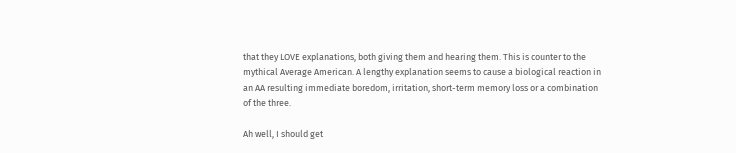that they LOVE explanations, both giving them and hearing them. This is counter to the mythical Average American. A lengthy explanation seems to cause a biological reaction in an AA resulting immediate boredom, irritation, short-term memory loss or a combination of the three.

Ah well, I should get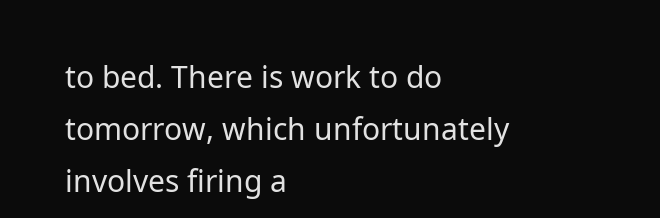to bed. There is work to do tomorrow, which unfortunately involves firing a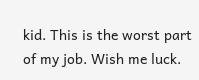kid. This is the worst part of my job. Wish me luck.